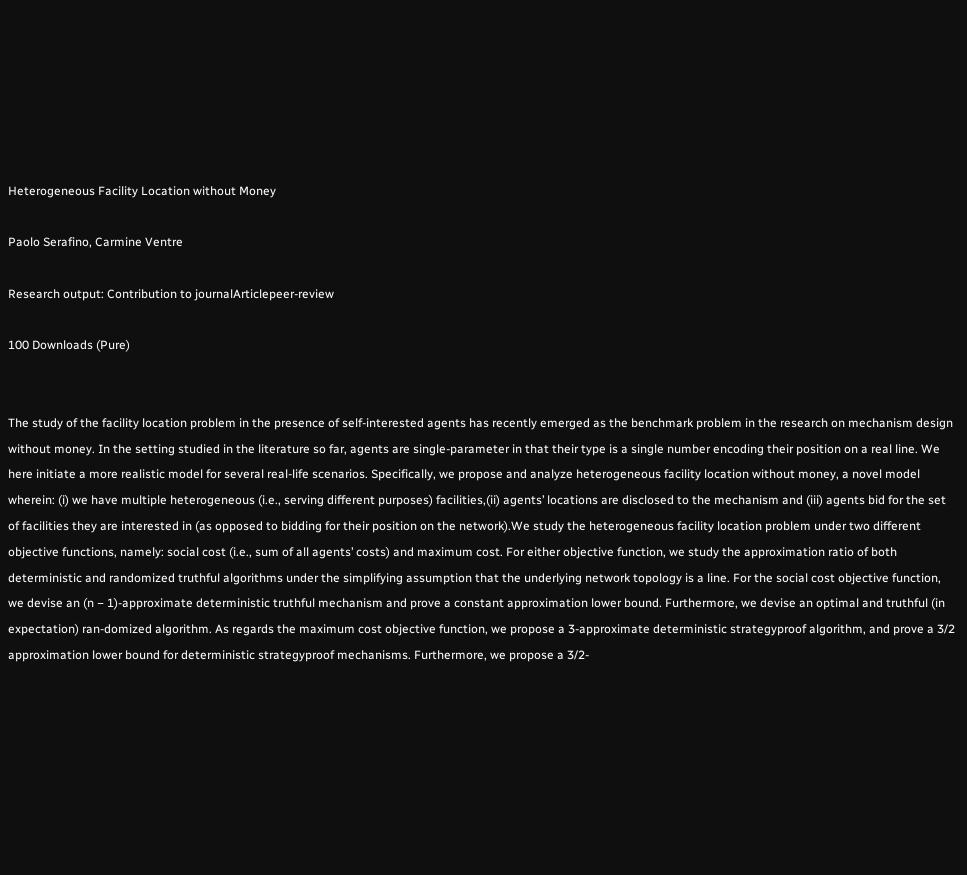Heterogeneous Facility Location without Money

Paolo Serafino, Carmine Ventre

Research output: Contribution to journalArticlepeer-review

100 Downloads (Pure)


The study of the facility location problem in the presence of self-interested agents has recently emerged as the benchmark problem in the research on mechanism design without money. In the setting studied in the literature so far, agents are single-parameter in that their type is a single number encoding their position on a real line. We here initiate a more realistic model for several real-life scenarios. Specifically, we propose and analyze heterogeneous facility location without money, a novel model wherein: (i) we have multiple heterogeneous (i.e., serving different purposes) facilities,(ii) agents’ locations are disclosed to the mechanism and (iii) agents bid for the set of facilities they are interested in (as opposed to bidding for their position on the network).We study the heterogeneous facility location problem under two different objective functions, namely: social cost (i.e., sum of all agents’ costs) and maximum cost. For either objective function, we study the approximation ratio of both deterministic and randomized truthful algorithms under the simplifying assumption that the underlying network topology is a line. For the social cost objective function, we devise an (n − 1)-approximate deterministic truthful mechanism and prove a constant approximation lower bound. Furthermore, we devise an optimal and truthful (in expectation) ran-domized algorithm. As regards the maximum cost objective function, we propose a 3-approximate deterministic strategyproof algorithm, and prove a 3/2 approximation lower bound for deterministic strategyproof mechanisms. Furthermore, we propose a 3/2-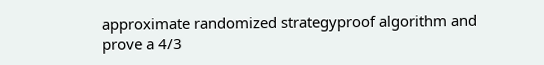approximate randomized strategyproof algorithm and prove a 4/3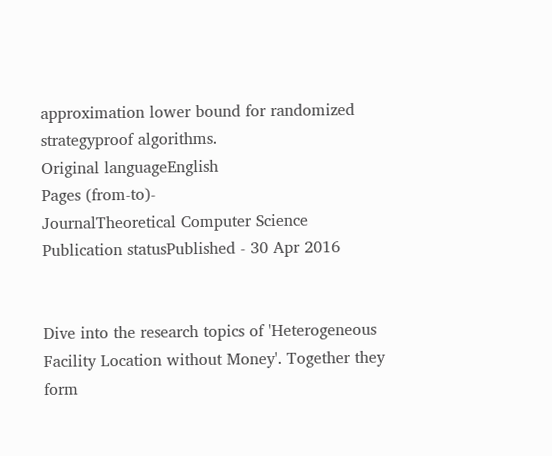approximation lower bound for randomized strategyproof algorithms.
Original languageEnglish
Pages (from-to)-
JournalTheoretical Computer Science
Publication statusPublished - 30 Apr 2016


Dive into the research topics of 'Heterogeneous Facility Location without Money'. Together they form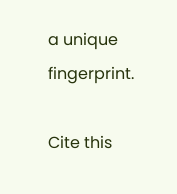a unique fingerprint.

Cite this